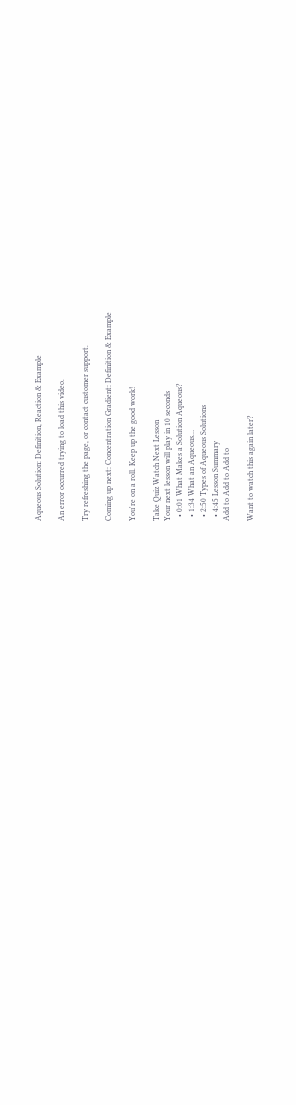Aqueous Solution: Definition, Reaction & Example

An error occurred trying to load this video.

Try refreshing the page, or contact customer support.

Coming up next: Concentration Gradient: Definition & Example

You're on a roll. Keep up the good work!

Take Quiz Watch Next Lesson
Your next lesson will play in 10 seconds
  • 0:01 What Makes a Solution Aqueous?
  • 1:34 What an Aqueous…
  • 2:50 Types of Aqueous Solutions
  • 4:45 Lesson Summary
Add to Add to Add to

Want to watch this again later?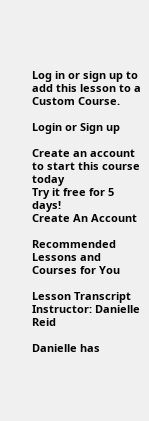Log in or sign up to add this lesson to a Custom Course.

Login or Sign up

Create an account to start this course today
Try it free for 5 days!
Create An Account

Recommended Lessons and Courses for You

Lesson Transcript
Instructor: Danielle Reid

Danielle has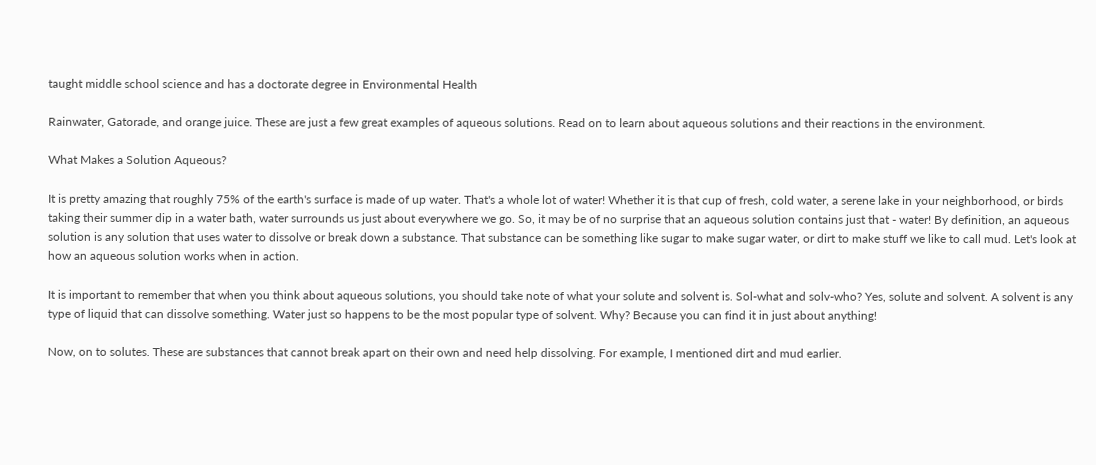taught middle school science and has a doctorate degree in Environmental Health

Rainwater, Gatorade, and orange juice. These are just a few great examples of aqueous solutions. Read on to learn about aqueous solutions and their reactions in the environment.

What Makes a Solution Aqueous?

It is pretty amazing that roughly 75% of the earth's surface is made of up water. That's a whole lot of water! Whether it is that cup of fresh, cold water, a serene lake in your neighborhood, or birds taking their summer dip in a water bath, water surrounds us just about everywhere we go. So, it may be of no surprise that an aqueous solution contains just that - water! By definition, an aqueous solution is any solution that uses water to dissolve or break down a substance. That substance can be something like sugar to make sugar water, or dirt to make stuff we like to call mud. Let's look at how an aqueous solution works when in action.

It is important to remember that when you think about aqueous solutions, you should take note of what your solute and solvent is. Sol-what and solv-who? Yes, solute and solvent. A solvent is any type of liquid that can dissolve something. Water just so happens to be the most popular type of solvent. Why? Because you can find it in just about anything!

Now, on to solutes. These are substances that cannot break apart on their own and need help dissolving. For example, I mentioned dirt and mud earlier.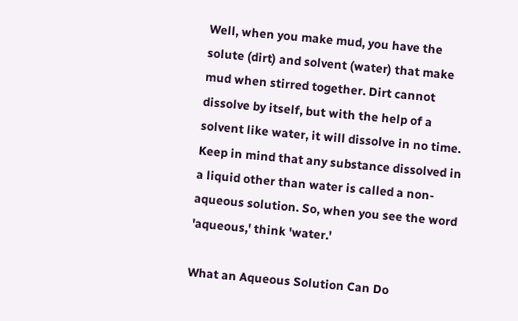Well, when you make mud, you have the solute (dirt) and solvent (water) that make mud when stirred together. Dirt cannot dissolve by itself, but with the help of a solvent like water, it will dissolve in no time. Keep in mind that any substance dissolved in a liquid other than water is called a non-aqueous solution. So, when you see the word 'aqueous,' think 'water.'

What an Aqueous Solution Can Do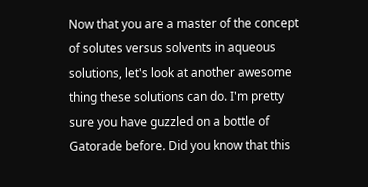Now that you are a master of the concept of solutes versus solvents in aqueous solutions, let's look at another awesome thing these solutions can do. I'm pretty sure you have guzzled on a bottle of Gatorade before. Did you know that this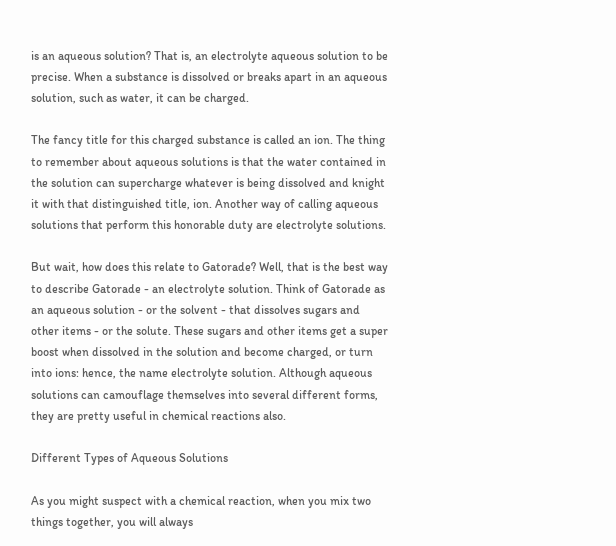is an aqueous solution? That is, an electrolyte aqueous solution to be precise. When a substance is dissolved or breaks apart in an aqueous solution, such as water, it can be charged.

The fancy title for this charged substance is called an ion. The thing to remember about aqueous solutions is that the water contained in the solution can supercharge whatever is being dissolved and knight it with that distinguished title, ion. Another way of calling aqueous solutions that perform this honorable duty are electrolyte solutions.

But wait, how does this relate to Gatorade? Well, that is the best way to describe Gatorade - an electrolyte solution. Think of Gatorade as an aqueous solution - or the solvent - that dissolves sugars and other items - or the solute. These sugars and other items get a super boost when dissolved in the solution and become charged, or turn into ions: hence, the name electrolyte solution. Although aqueous solutions can camouflage themselves into several different forms, they are pretty useful in chemical reactions also.

Different Types of Aqueous Solutions

As you might suspect with a chemical reaction, when you mix two things together, you will always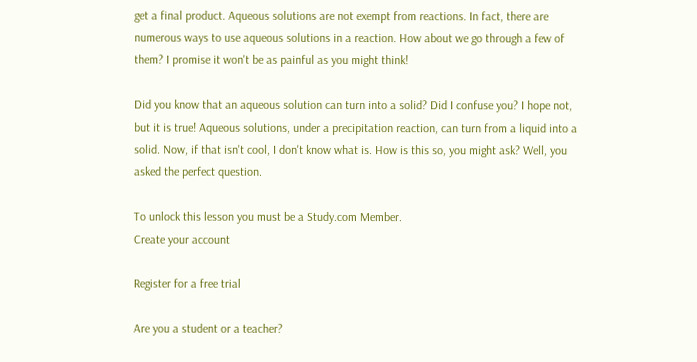get a final product. Aqueous solutions are not exempt from reactions. In fact, there are numerous ways to use aqueous solutions in a reaction. How about we go through a few of them? I promise it won't be as painful as you might think!

Did you know that an aqueous solution can turn into a solid? Did I confuse you? I hope not, but it is true! Aqueous solutions, under a precipitation reaction, can turn from a liquid into a solid. Now, if that isn't cool, I don't know what is. How is this so, you might ask? Well, you asked the perfect question.

To unlock this lesson you must be a Study.com Member.
Create your account

Register for a free trial

Are you a student or a teacher?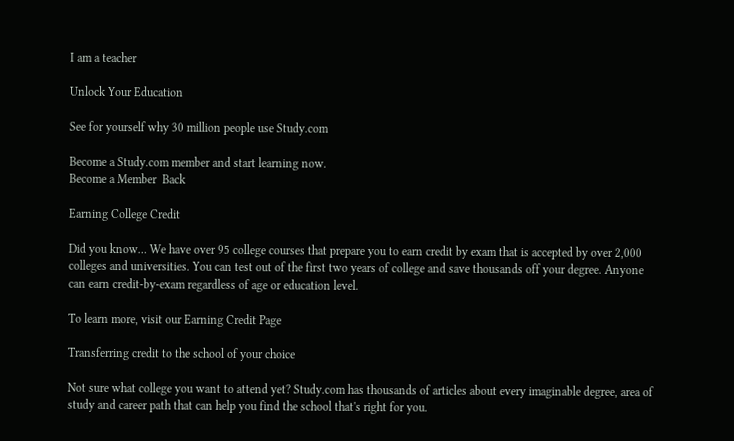I am a teacher

Unlock Your Education

See for yourself why 30 million people use Study.com

Become a Study.com member and start learning now.
Become a Member  Back

Earning College Credit

Did you know… We have over 95 college courses that prepare you to earn credit by exam that is accepted by over 2,000 colleges and universities. You can test out of the first two years of college and save thousands off your degree. Anyone can earn credit-by-exam regardless of age or education level.

To learn more, visit our Earning Credit Page

Transferring credit to the school of your choice

Not sure what college you want to attend yet? Study.com has thousands of articles about every imaginable degree, area of study and career path that can help you find the school that's right for you.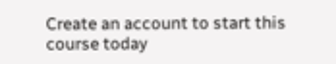Create an account to start this course today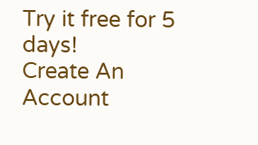Try it free for 5 days!
Create An Account